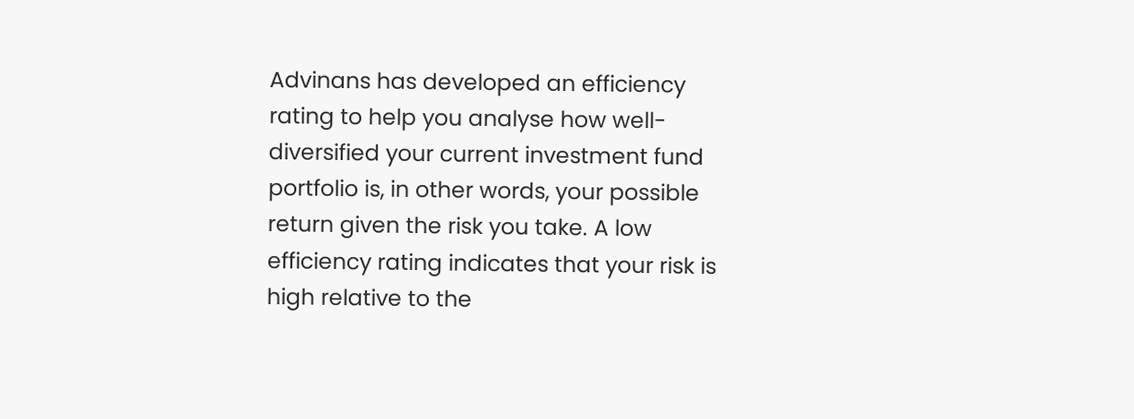Advinans has developed an efficiency rating to help you analyse how well-diversified your current investment fund portfolio is, in other words, your possible return given the risk you take. A low efficiency rating indicates that your risk is high relative to the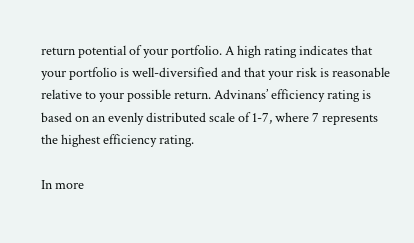return potential of your portfolio. A high rating indicates that your portfolio is well-diversified and that your risk is reasonable relative to your possible return. Advinans’ efficiency rating is based on an evenly distributed scale of 1-7, where 7 represents the highest efficiency rating.

In more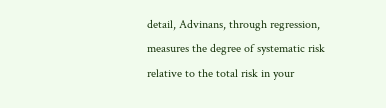detail, Advinans, through regression, measures the degree of systematic risk relative to the total risk in your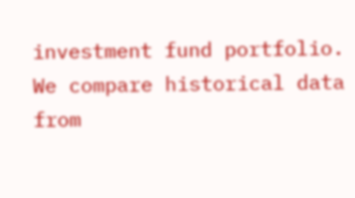investment fund portfolio. We compare historical data from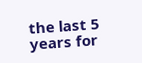the last 5 years for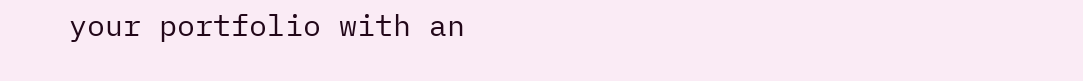your portfolio with an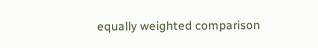equally weighted comparison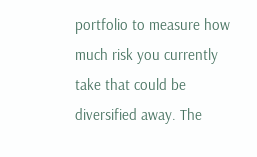portfolio to measure how much risk you currently take that could be diversified away. The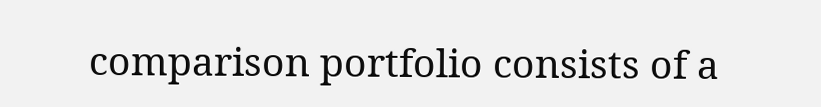comparison portfolio consists of a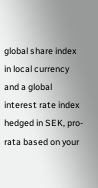global share index in local currency and a global interest rate index hedged in SEK, pro-rata based on your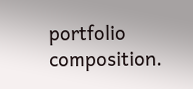portfolio composition.